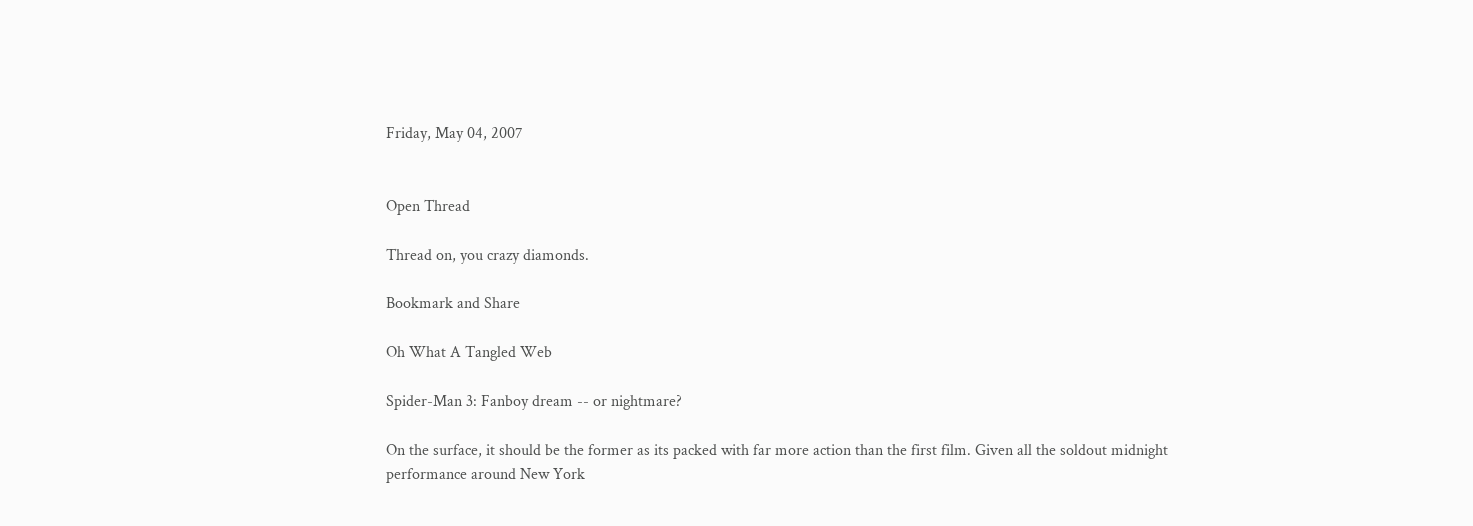Friday, May 04, 2007


Open Thread

Thread on, you crazy diamonds.

Bookmark and Share

Oh What A Tangled Web

Spider-Man 3: Fanboy dream -- or nightmare?

On the surface, it should be the former as its packed with far more action than the first film. Given all the soldout midnight performance around New York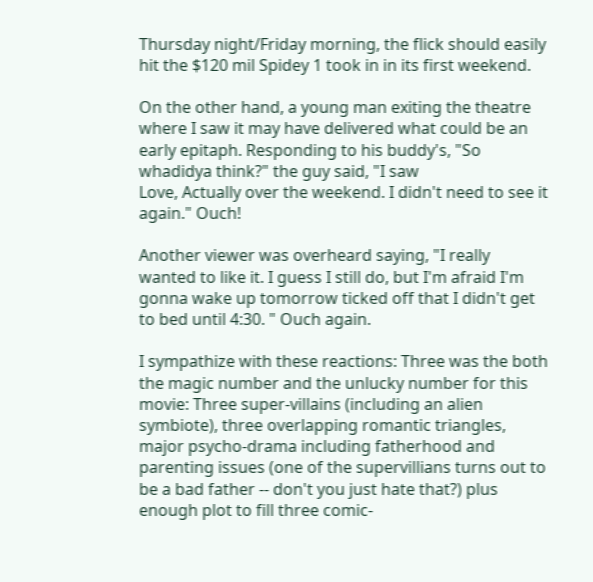Thursday night/Friday morning, the flick should easily hit the $120 mil Spidey 1 took in in its first weekend.

On the other hand, a young man exiting the theatre where I saw it may have delivered what could be an early epitaph. Responding to his buddy's, "So whadidya think?" the guy said, "I saw
Love, Actually over the weekend. I didn't need to see it again." Ouch!

Another viewer was overheard saying, "I really wanted to like it. I guess I still do, but I'm afraid I'm gonna wake up tomorrow ticked off that I didn't get to bed until 4:30. " Ouch again.

I sympathize with these reactions: Three was the both the magic number and the unlucky number for this movie: Three super-villains (including an alien symbiote), three overlapping romantic triangles, major psycho-drama including fatherhood and parenting issues (one of the supervillians turns out to be a bad father -- don't you just hate that?) plus enough plot to fill three comic-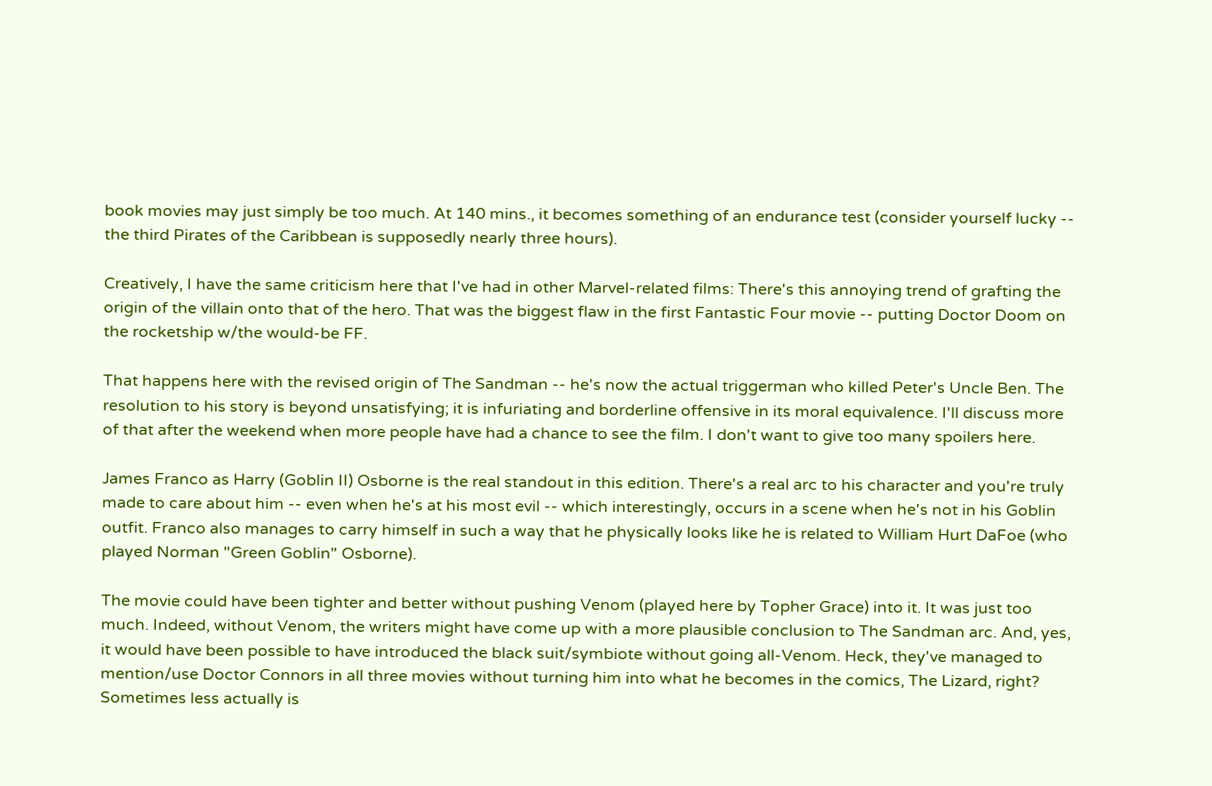book movies may just simply be too much. At 140 mins., it becomes something of an endurance test (consider yourself lucky -- the third Pirates of the Caribbean is supposedly nearly three hours).

Creatively, I have the same criticism here that I've had in other Marvel-related films: There's this annoying trend of grafting the origin of the villain onto that of the hero. That was the biggest flaw in the first Fantastic Four movie -- putting Doctor Doom on the rocketship w/the would-be FF.

That happens here with the revised origin of The Sandman -- he's now the actual triggerman who killed Peter's Uncle Ben. The resolution to his story is beyond unsatisfying; it is infuriating and borderline offensive in its moral equivalence. I'll discuss more of that after the weekend when more people have had a chance to see the film. I don't want to give too many spoilers here.

James Franco as Harry (Goblin II) Osborne is the real standout in this edition. There's a real arc to his character and you're truly made to care about him -- even when he's at his most evil -- which interestingly, occurs in a scene when he's not in his Goblin outfit. Franco also manages to carry himself in such a way that he physically looks like he is related to William Hurt DaFoe (who played Norman "Green Goblin" Osborne).

The movie could have been tighter and better without pushing Venom (played here by Topher Grace) into it. It was just too much. Indeed, without Venom, the writers might have come up with a more plausible conclusion to The Sandman arc. And, yes, it would have been possible to have introduced the black suit/symbiote without going all-Venom. Heck, they've managed to mention/use Doctor Connors in all three movies without turning him into what he becomes in the comics, The Lizard, right? Sometimes less actually is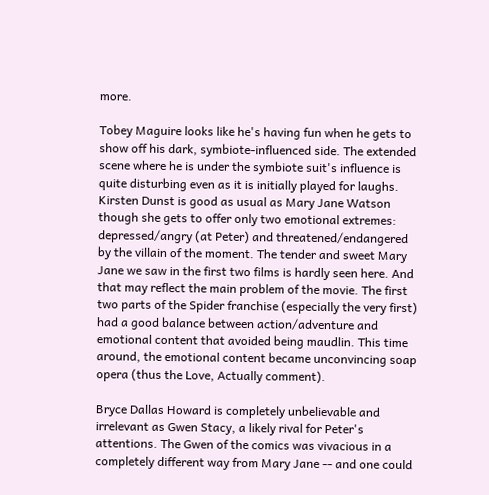more.

Tobey Maguire looks like he's having fun when he gets to show off his dark, symbiote-influenced side. The extended scene where he is under the symbiote suit's influence is quite disturbing even as it is initially played for laughs. Kirsten Dunst is good as usual as Mary Jane Watson though she gets to offer only two emotional extremes: depressed/angry (at Peter) and threatened/endangered by the villain of the moment. The tender and sweet Mary Jane we saw in the first two films is hardly seen here. And that may reflect the main problem of the movie. The first two parts of the Spider franchise (especially the very first) had a good balance between action/adventure and emotional content that avoided being maudlin. This time around, the emotional content became unconvincing soap opera (thus the Love, Actually comment).

Bryce Dallas Howard is completely unbelievable and irrelevant as Gwen Stacy, a likely rival for Peter's attentions. The Gwen of the comics was vivacious in a completely different way from Mary Jane -- and one could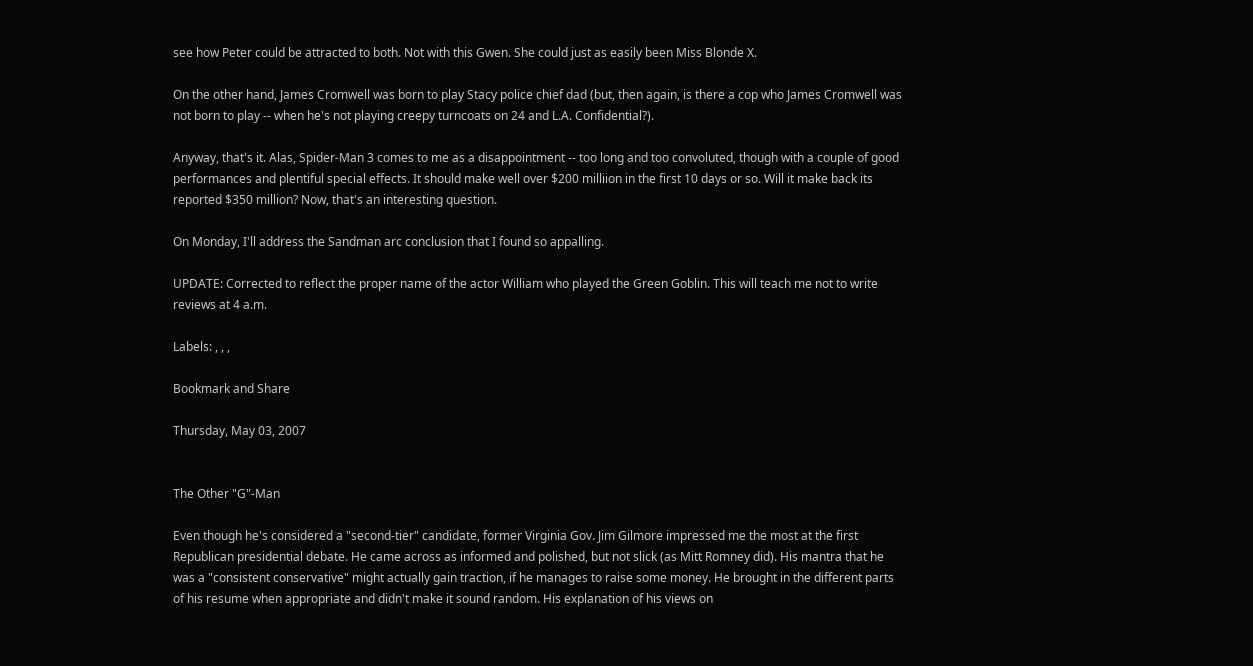see how Peter could be attracted to both. Not with this Gwen. She could just as easily been Miss Blonde X.

On the other hand, James Cromwell was born to play Stacy police chief dad (but, then again, is there a cop who James Cromwell was not born to play -- when he's not playing creepy turncoats on 24 and L.A. Confidential?).

Anyway, that's it. Alas, Spider-Man 3 comes to me as a disappointment -- too long and too convoluted, though with a couple of good performances and plentiful special effects. It should make well over $200 milliion in the first 10 days or so. Will it make back its reported $350 million? Now, that's an interesting question.

On Monday, I'll address the Sandman arc conclusion that I found so appalling.

UPDATE: Corrected to reflect the proper name of the actor William who played the Green Goblin. This will teach me not to write reviews at 4 a.m.

Labels: , , ,

Bookmark and Share

Thursday, May 03, 2007


The Other "G"-Man

Even though he's considered a "second-tier" candidate, former Virginia Gov. Jim Gilmore impressed me the most at the first Republican presidential debate. He came across as informed and polished, but not slick (as Mitt Romney did). His mantra that he was a "consistent conservative" might actually gain traction, if he manages to raise some money. He brought in the different parts of his resume when appropriate and didn't make it sound random. His explanation of his views on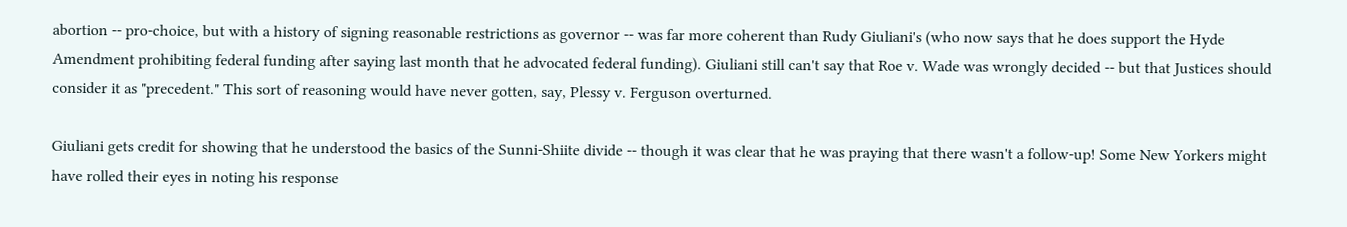abortion -- pro-choice, but with a history of signing reasonable restrictions as governor -- was far more coherent than Rudy Giuliani's (who now says that he does support the Hyde Amendment prohibiting federal funding after saying last month that he advocated federal funding). Giuliani still can't say that Roe v. Wade was wrongly decided -- but that Justices should consider it as "precedent." This sort of reasoning would have never gotten, say, Plessy v. Ferguson overturned.

Giuliani gets credit for showing that he understood the basics of the Sunni-Shiite divide -- though it was clear that he was praying that there wasn't a follow-up! Some New Yorkers might have rolled their eyes in noting his response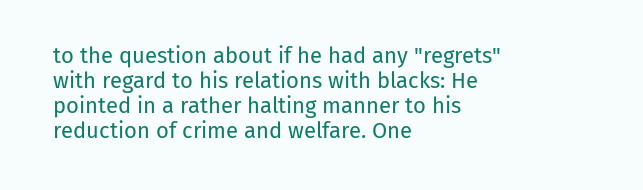to the question about if he had any "regrets" with regard to his relations with blacks: He pointed in a rather halting manner to his reduction of crime and welfare. One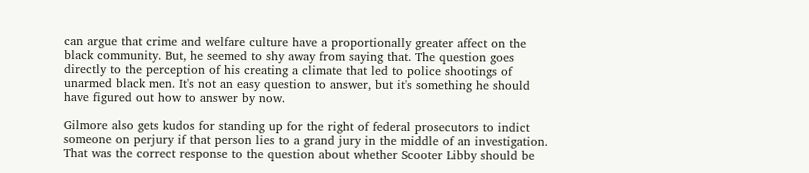can argue that crime and welfare culture have a proportionally greater affect on the black community. But, he seemed to shy away from saying that. The question goes directly to the perception of his creating a climate that led to police shootings of unarmed black men. It's not an easy question to answer, but it's something he should have figured out how to answer by now.

Gilmore also gets kudos for standing up for the right of federal prosecutors to indict someone on perjury if that person lies to a grand jury in the middle of an investigation. That was the correct response to the question about whether Scooter Libby should be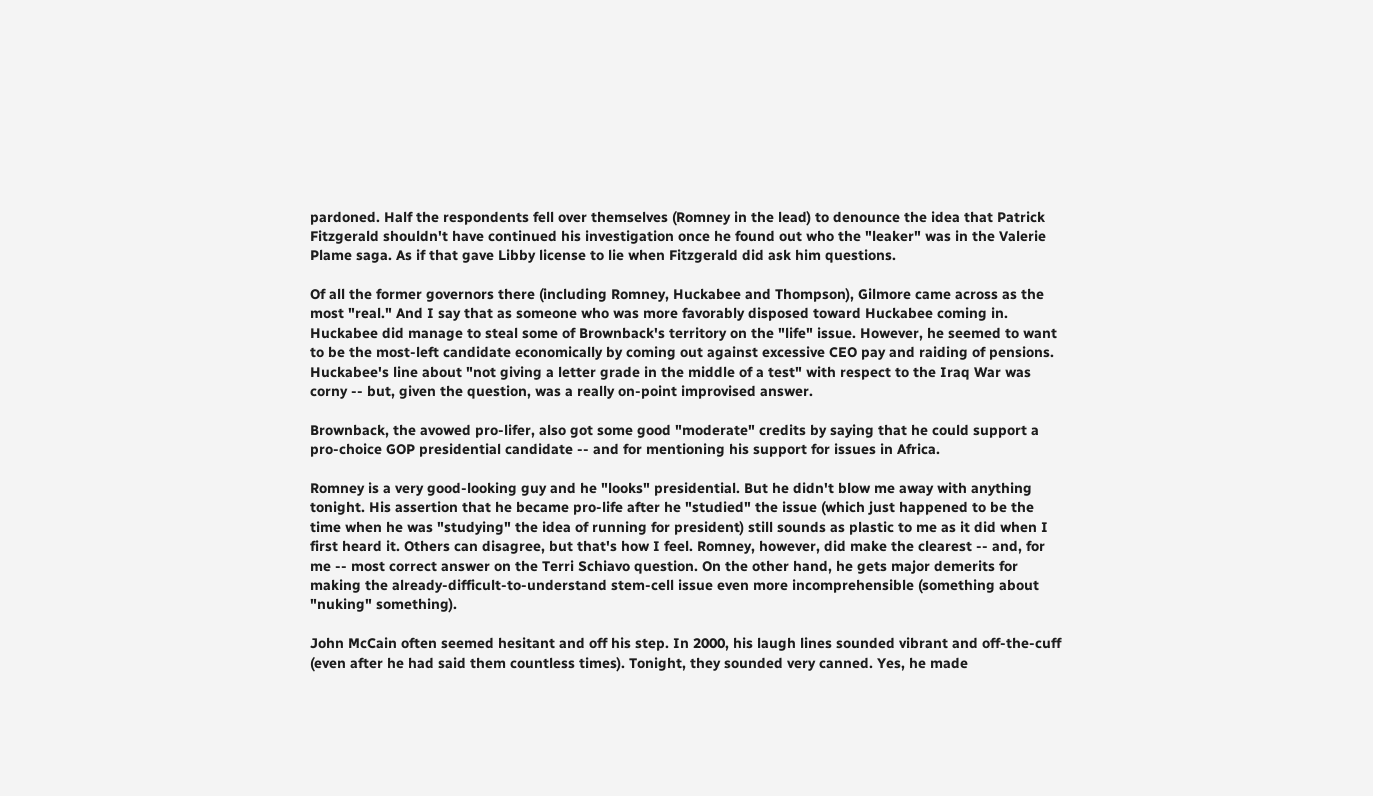pardoned. Half the respondents fell over themselves (Romney in the lead) to denounce the idea that Patrick Fitzgerald shouldn't have continued his investigation once he found out who the "leaker" was in the Valerie Plame saga. As if that gave Libby license to lie when Fitzgerald did ask him questions.

Of all the former governors there (including Romney, Huckabee and Thompson), Gilmore came across as the most "real." And I say that as someone who was more favorably disposed toward Huckabee coming in. Huckabee did manage to steal some of Brownback's territory on the "life" issue. However, he seemed to want to be the most-left candidate economically by coming out against excessive CEO pay and raiding of pensions. Huckabee's line about "not giving a letter grade in the middle of a test" with respect to the Iraq War was corny -- but, given the question, was a really on-point improvised answer.

Brownback, the avowed pro-lifer, also got some good "moderate" credits by saying that he could support a pro-choice GOP presidential candidate -- and for mentioning his support for issues in Africa.

Romney is a very good-looking guy and he "looks" presidential. But he didn't blow me away with anything tonight. His assertion that he became pro-life after he "studied" the issue (which just happened to be the time when he was "studying" the idea of running for president) still sounds as plastic to me as it did when I first heard it. Others can disagree, but that's how I feel. Romney, however, did make the clearest -- and, for me -- most correct answer on the Terri Schiavo question. On the other hand, he gets major demerits for making the already-difficult-to-understand stem-cell issue even more incomprehensible (something about "nuking" something).

John McCain often seemed hesitant and off his step. In 2000, his laugh lines sounded vibrant and off-the-cuff (even after he had said them countless times). Tonight, they sounded very canned. Yes, he made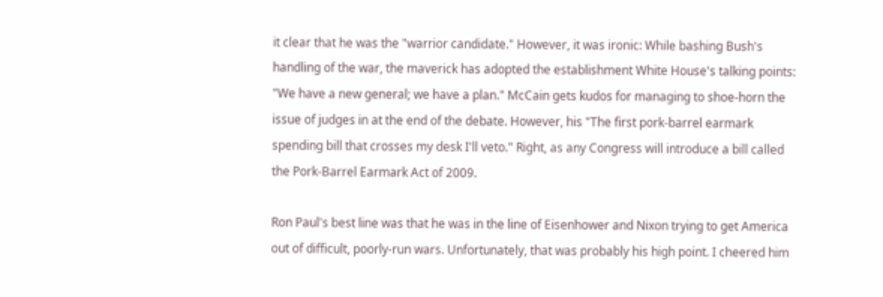it clear that he was the "warrior candidate." However, it was ironic: While bashing Bush's handling of the war, the maverick has adopted the establishment White House's talking points: "We have a new general; we have a plan." McCain gets kudos for managing to shoe-horn the issue of judges in at the end of the debate. However, his "The first pork-barrel earmark spending bill that crosses my desk I'll veto." Right, as any Congress will introduce a bill called the Pork-Barrel Earmark Act of 2009.

Ron Paul's best line was that he was in the line of Eisenhower and Nixon trying to get America out of difficult, poorly-run wars. Unfortunately, that was probably his high point. I cheered him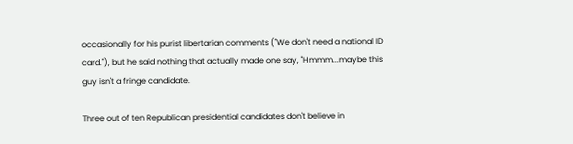occasionally for his purist libertarian comments ("We don't need a national ID card."), but he said nothing that actually made one say, "Hmmm...maybe this guy isn't a fringe candidate.

Three out of ten Republican presidential candidates don't believe in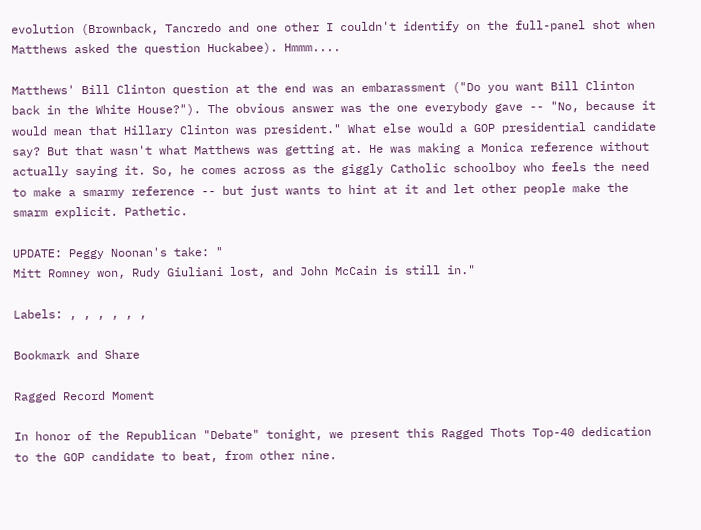evolution (Brownback, Tancredo and one other I couldn't identify on the full-panel shot when Matthews asked the question Huckabee). Hmmm....

Matthews' Bill Clinton question at the end was an embarassment ("Do you want Bill Clinton back in the White House?"). The obvious answer was the one everybody gave -- "No, because it would mean that Hillary Clinton was president." What else would a GOP presidential candidate say? But that wasn't what Matthews was getting at. He was making a Monica reference without actually saying it. So, he comes across as the giggly Catholic schoolboy who feels the need to make a smarmy reference -- but just wants to hint at it and let other people make the smarm explicit. Pathetic.

UPDATE: Peggy Noonan's take: "
Mitt Romney won, Rudy Giuliani lost, and John McCain is still in."

Labels: , , , , , ,

Bookmark and Share

Ragged Record Moment

In honor of the Republican "Debate" tonight, we present this Ragged Thots Top-40 dedication to the GOP candidate to beat, from other nine.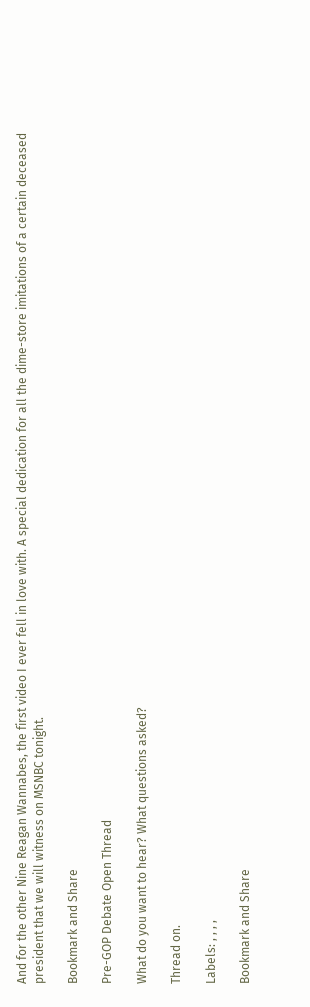And for the other Nine Reagan Wannabes, the first video I ever fell in love with. A special dedication for all the dime-store imitations of a certain deceased president that we will witness on MSNBC tonight.

Bookmark and Share

Pre-GOP Debate Open Thread

What do you want to hear? What questions asked?

Thread on.

Labels: , , , ,

Bookmark and Share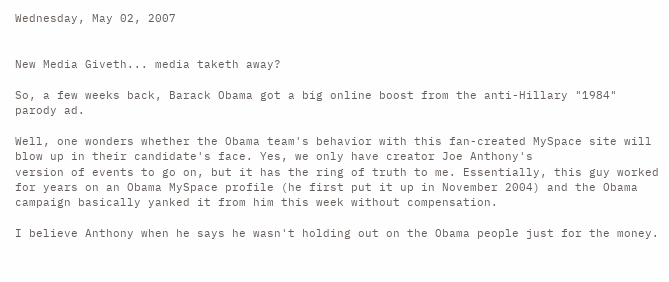Wednesday, May 02, 2007


New Media Giveth... media taketh away?

So, a few weeks back, Barack Obama got a big online boost from the anti-Hillary "1984"
parody ad.

Well, one wonders whether the Obama team's behavior with this fan-created MySpace site will blow up in their candidate's face. Yes, we only have creator Joe Anthony's
version of events to go on, but it has the ring of truth to me. Essentially, this guy worked for years on an Obama MySpace profile (he first put it up in November 2004) and the Obama campaign basically yanked it from him this week without compensation.

I believe Anthony when he says he wasn't holding out on the Obama people just for the money.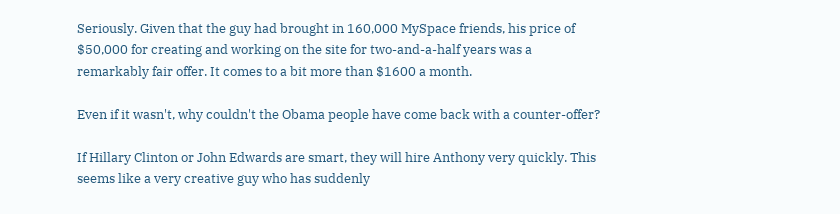Seriously. Given that the guy had brought in 160,000 MySpace friends, his price of $50,000 for creating and working on the site for two-and-a-half years was a remarkably fair offer. It comes to a bit more than $1600 a month.

Even if it wasn't, why couldn't the Obama people have come back with a counter-offer?

If Hillary Clinton or John Edwards are smart, they will hire Anthony very quickly. This seems like a very creative guy who has suddenly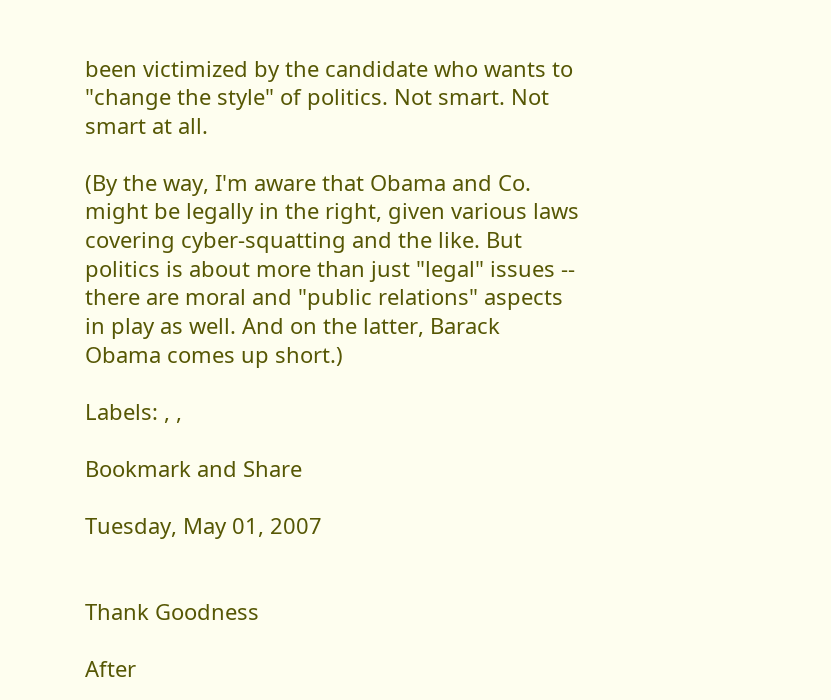been victimized by the candidate who wants to "change the style" of politics. Not smart. Not smart at all.

(By the way, I'm aware that Obama and Co. might be legally in the right, given various laws covering cyber-squatting and the like. But politics is about more than just "legal" issues -- there are moral and "public relations" aspects in play as well. And on the latter, Barack Obama comes up short.)

Labels: , ,

Bookmark and Share

Tuesday, May 01, 2007


Thank Goodness

After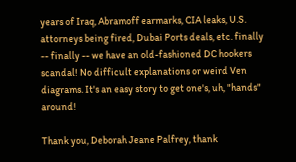years of Iraq, Abramoff earmarks, CIA leaks, U.S. attorneys being fired, Dubai Ports deals, etc. finally -- finally -- we have an old-fashioned DC hookers scandal! No difficult explanations or weird Ven diagrams. It's an easy story to get one's, uh, "hands" around!

Thank you, Deborah Jeane Palfrey, thank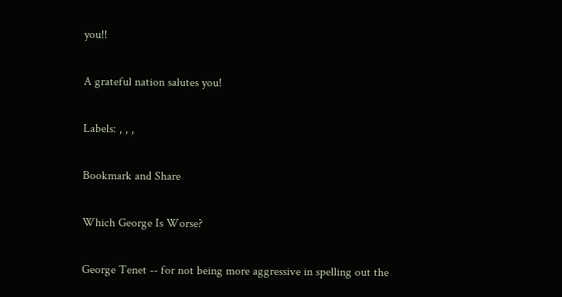you!!

A grateful nation salutes you!

Labels: , , ,

Bookmark and Share

Which George Is Worse?

George Tenet -- for not being more aggressive in spelling out the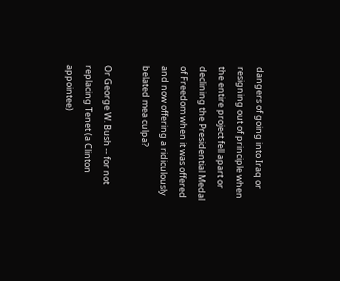dangers of going into Iraq or resigning out of principle when the entire project fell apart or declining the Presidential Medal of Freedom when it was offered and now offering a ridiculously belated mea culpa?

Or George W. Bush -- for not replacing Tenet (a Clinton appointee)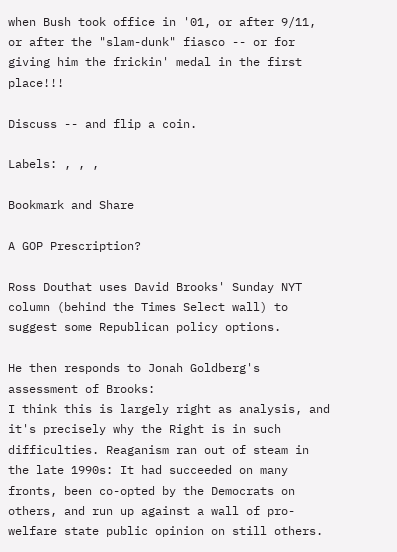when Bush took office in '01, or after 9/11, or after the "slam-dunk" fiasco -- or for giving him the frickin' medal in the first place!!!

Discuss -- and flip a coin.

Labels: , , ,

Bookmark and Share

A GOP Prescription?

Ross Douthat uses David Brooks' Sunday NYT column (behind the Times Select wall) to suggest some Republican policy options.

He then responds to Jonah Goldberg's assessment of Brooks:
I think this is largely right as analysis, and it's precisely why the Right is in such difficulties. Reaganism ran out of steam in the late 1990s: It had succeeded on many fronts, been co-opted by the Democrats on others, and run up against a wall of pro-welfare state public opinion on still others.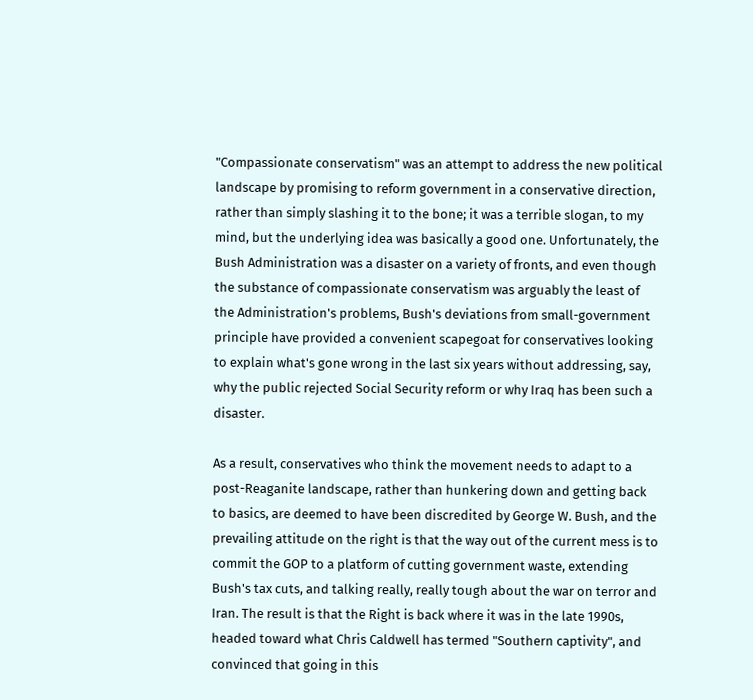"Compassionate conservatism" was an attempt to address the new political landscape by promising to reform government in a conservative direction, rather than simply slashing it to the bone; it was a terrible slogan, to my mind, but the underlying idea was basically a good one. Unfortunately, the Bush Administration was a disaster on a variety of fronts, and even though the substance of compassionate conservatism was arguably the least of the Administration's problems, Bush's deviations from small-government principle have provided a convenient scapegoat for conservatives looking to explain what's gone wrong in the last six years without addressing, say, why the public rejected Social Security reform or why Iraq has been such a disaster.

As a result, conservatives who think the movement needs to adapt to a post-Reaganite landscape, rather than hunkering down and getting back to basics, are deemed to have been discredited by George W. Bush, and the prevailing attitude on the right is that the way out of the current mess is to commit the GOP to a platform of cutting government waste, extending Bush's tax cuts, and talking really, really tough about the war on terror and Iran. The result is that the Right is back where it was in the late 1990s, headed toward what Chris Caldwell has termed "Southern captivity", and convinced that going in this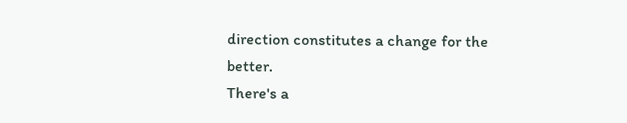direction constitutes a change for the better.
There's a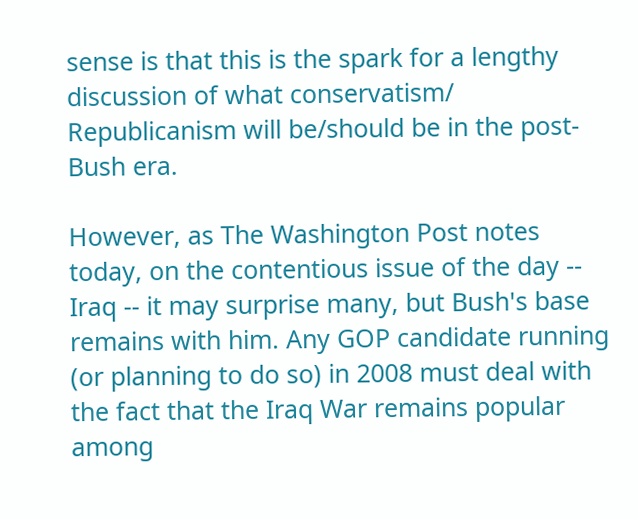sense is that this is the spark for a lengthy discussion of what conservatism/ Republicanism will be/should be in the post-Bush era.

However, as The Washington Post notes today, on the contentious issue of the day -- Iraq -- it may surprise many, but Bush's base remains with him. Any GOP candidate running (or planning to do so) in 2008 must deal with the fact that the Iraq War remains popular among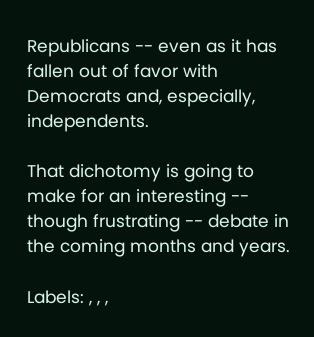Republicans -- even as it has fallen out of favor with Democrats and, especially, independents.

That dichotomy is going to make for an interesting -- though frustrating -- debate in the coming months and years.

Labels: , , ,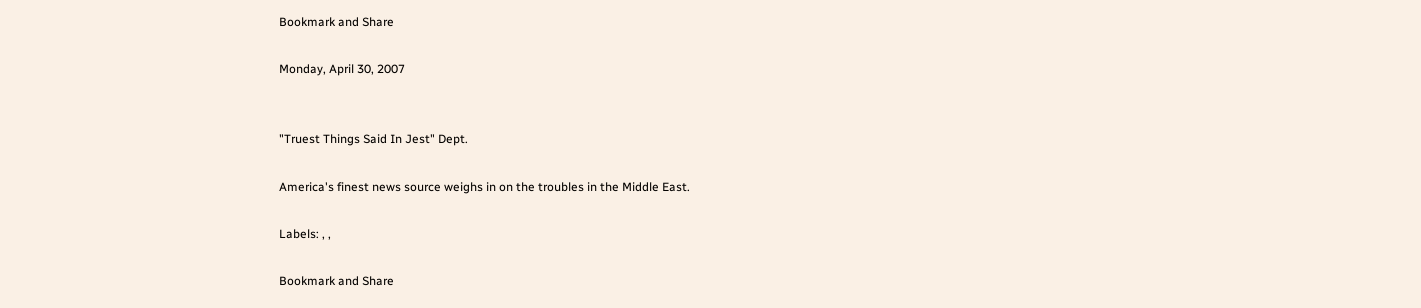Bookmark and Share

Monday, April 30, 2007


"Truest Things Said In Jest" Dept.

America's finest news source weighs in on the troubles in the Middle East.

Labels: , ,

Bookmark and Share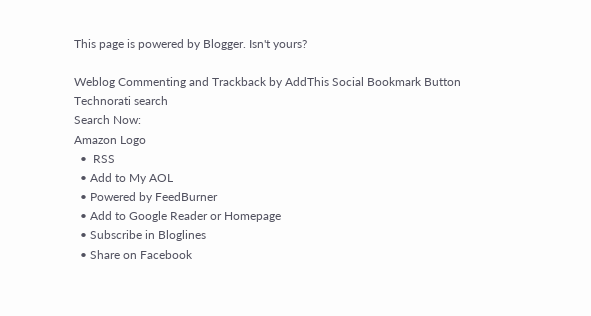This page is powered by Blogger. Isn't yours?

Weblog Commenting and Trackback by AddThis Social Bookmark Button
Technorati search
Search Now:
Amazon Logo
  •  RSS
  • Add to My AOL
  • Powered by FeedBurner
  • Add to Google Reader or Homepage
  • Subscribe in Bloglines
  • Share on Facebook